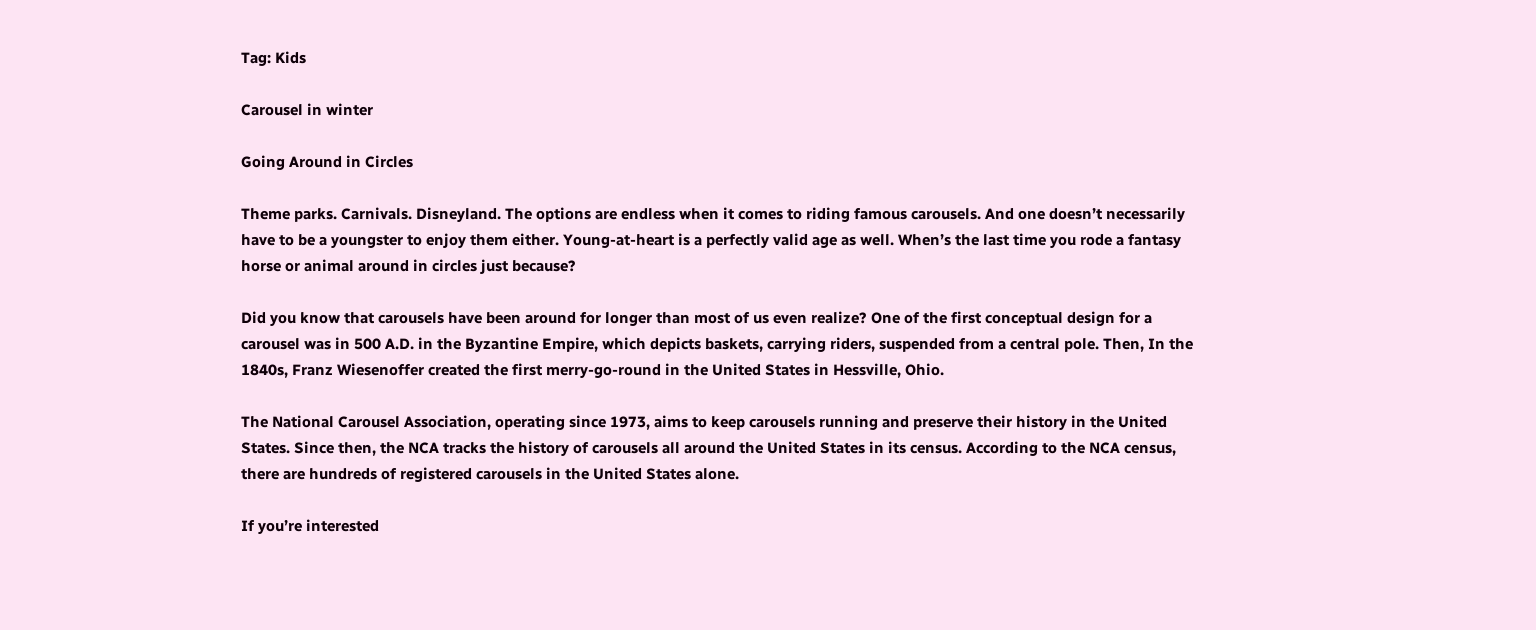Tag: Kids

Carousel in winter

Going Around in Circles

Theme parks. Carnivals. Disneyland. The options are endless when it comes to riding famous carousels. And one doesn’t necessarily have to be a youngster to enjoy them either. Young-at-heart is a perfectly valid age as well. When’s the last time you rode a fantasy horse or animal around in circles just because?

Did you know that carousels have been around for longer than most of us even realize? One of the first conceptual design for a carousel was in 500 A.D. in the Byzantine Empire, which depicts baskets, carrying riders, suspended from a central pole. Then, In the 1840s, Franz Wiesenoffer created the first merry-go-round in the United States in Hessville, Ohio.

The National Carousel Association, operating since 1973, aims to keep carousels running and preserve their history in the United States. Since then, the NCA tracks the history of carousels all around the United States in its census. According to the NCA census, there are hundreds of registered carousels in the United States alone.

If you’re interested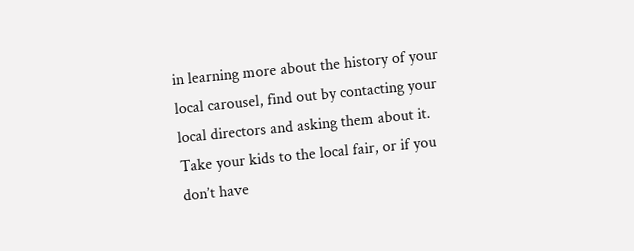in learning more about the history of your local carousel, find out by contacting your local directors and asking them about it. Take your kids to the local fair, or if you don’t have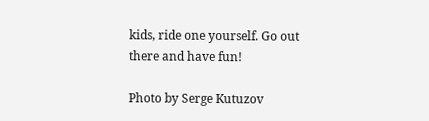kids, ride one yourself. Go out there and have fun!

Photo by Serge Kutuzov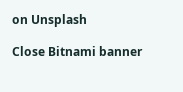on Unsplash

Close Bitnami banner